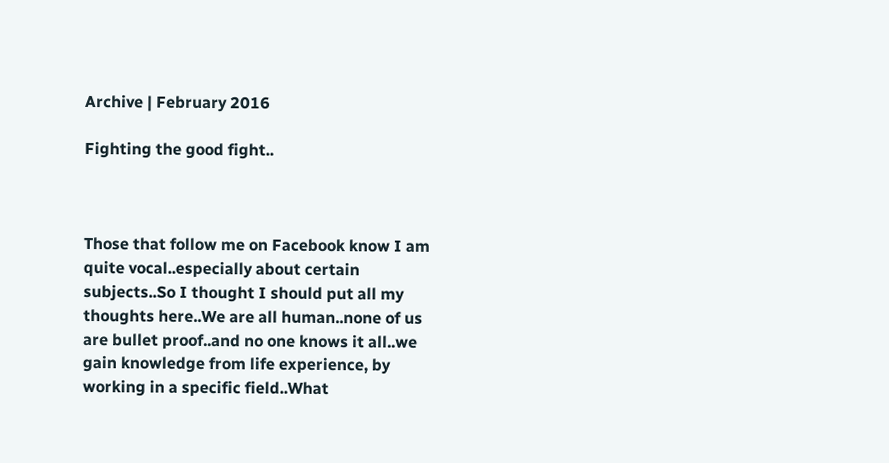Archive | February 2016

Fighting the good fight..



Those that follow me on Facebook know I am quite vocal..especially about certain subjects..So I thought I should put all my thoughts here..We are all human..none of us are bullet proof..and no one knows it all..we gain knowledge from life experience, by working in a specific field..What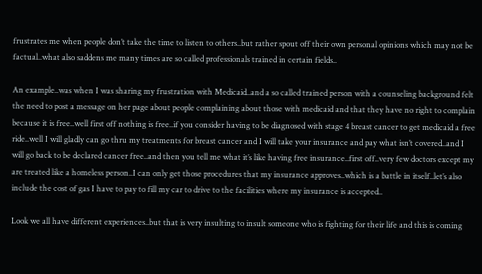frustrates me when people don’t take the time to listen to others..but rather spout off their own personal opinions which may not be factual..what also saddens me many times are so called professionals trained in certain fields..

An example..was when I was sharing my frustration with Medicaid..and a so called trained person with a counseling background felt the need to post a message on her page about people complaining about those with medicaid and that they have no right to complain because it is free..well first off nothing is free..if you consider having to be diagnosed with stage 4 breast cancer to get medicaid a free ride..well I will gladly can go thru my treatments for breast cancer and I will take your insurance and pay what isn’t covered..and I will go back to be declared cancer free..and then you tell me what it’s like having free insurance..first off..very few doctors except my are treated like a homeless person..I can only get those procedures that my insurance approves..which is a battle in itself..let’s also include the cost of gas I have to pay to fill my car to drive to the facilities where my insurance is accepted..

Look we all have different experiences..but that is very insulting to insult someone who is fighting for their life and this is coming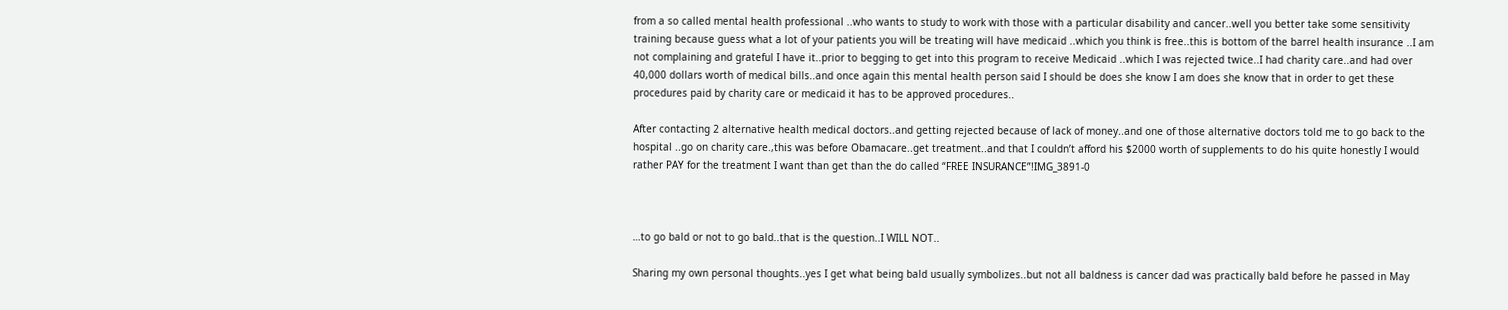from a so called mental health professional ..who wants to study to work with those with a particular disability and cancer..well you better take some sensitivity training because guess what a lot of your patients you will be treating will have medicaid ..which you think is free..this is bottom of the barrel health insurance ..I am not complaining and grateful I have it..prior to begging to get into this program to receive Medicaid ..which I was rejected twice..I had charity care..and had over 40,000 dollars worth of medical bills..and once again this mental health person said I should be does she know I am does she know that in order to get these procedures paid by charity care or medicaid it has to be approved procedures..

After contacting 2 alternative health medical doctors..and getting rejected because of lack of money..and one of those alternative doctors told me to go back to the hospital ..go on charity care.,this was before Obamacare..get treatment..and that I couldn’t afford his $2000 worth of supplements to do his quite honestly I would rather PAY for the treatment I want than get than the do called “FREE INSURANCE”!IMG_3891-0



…to go bald or not to go bald..that is the question..I WILL NOT..

Sharing my own personal thoughts..yes I get what being bald usually symbolizes..but not all baldness is cancer dad was practically bald before he passed in May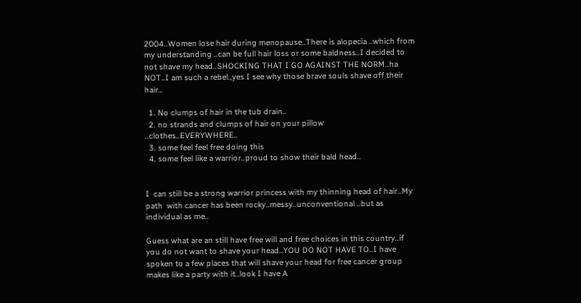2004..Women lose hair during menopause..There is alopecia ..which from my understanding ..can be full hair loss or some baldness..I decided to not shave my head..SHOCKING THAT I GO AGAINST THE NORM..ha NOT..I am such a rebel.,yes I see why those brave souls shave off their hair..

  1. No clumps of hair in the tub drain..
  2. no strands and clumps of hair on your pillow ..clothes..EVERYWHERE..
  3. some feel feel free doing this
  4. some feel like a warrior..proud to show their bald head..


I  can still be a strong warrior princess with my thinning head of hair..My path  with cancer has been rocky..messy..unconventional ..but as individual as me..

Guess what are an still have free will and free choices in this country..if you do not want to shave your head..YOU DO NOT HAVE TO..I have spoken to a few places that will shave your head for free cancer group makes like a party with it..look I have A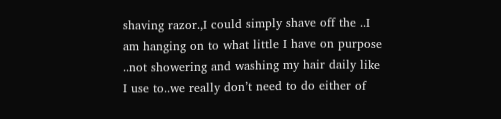shaving razor.,I could simply shave off the ..I am hanging on to what little I have on purpose ..not showering and washing my hair daily like I use to..we really don’t need to do either of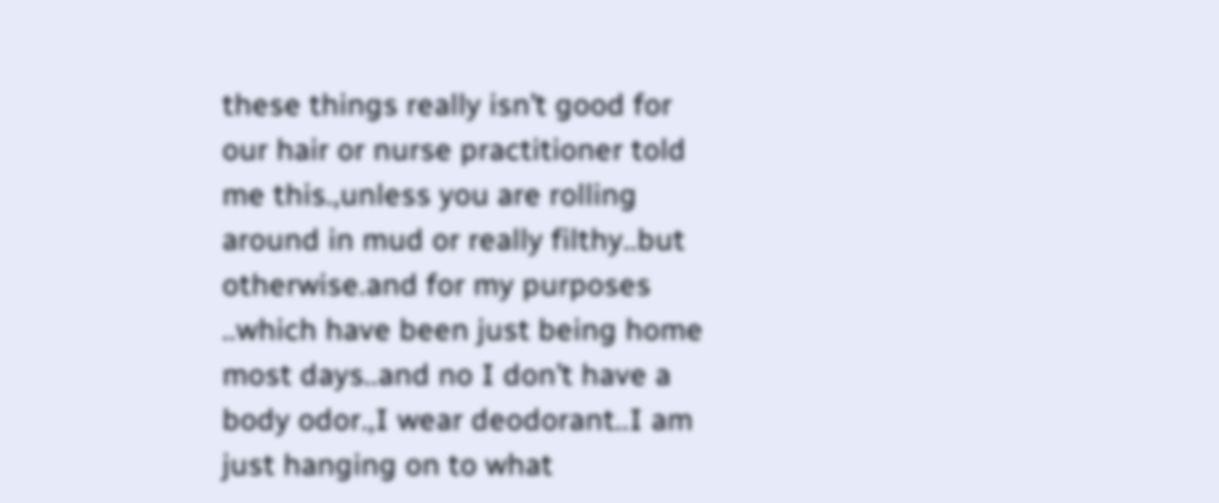these things really isn’t good for our hair or nurse practitioner told me this.,unless you are rolling around in mud or really filthy..but otherwise.and for my purposes ..which have been just being home most days..and no I don’t have a body odor.,I wear deodorant..I am just hanging on to what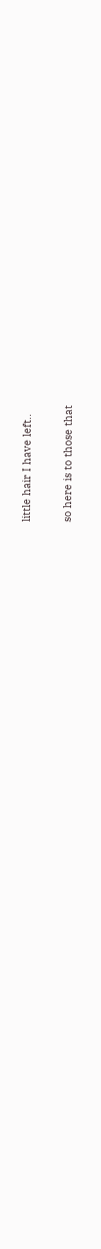little hair I have left..

so here is to those that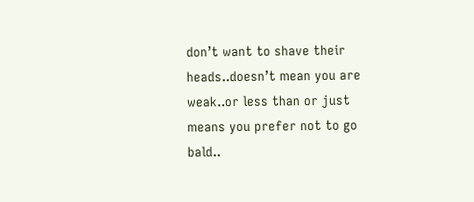don’t want to shave their heads..doesn’t mean you are weak..or less than or just means you prefer not to go bald..